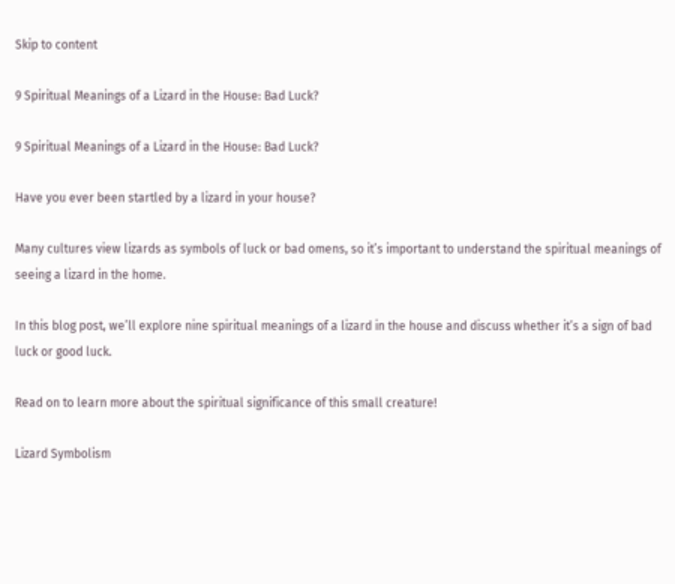Skip to content

9 Spiritual Meanings of a Lizard in the House: Bad Luck?

9 Spiritual Meanings of a Lizard in the House: Bad Luck?

Have you ever been startled by a lizard in your house?

Many cultures view lizards as symbols of luck or bad omens, so it’s important to understand the spiritual meanings of seeing a lizard in the home.

In this blog post, we’ll explore nine spiritual meanings of a lizard in the house and discuss whether it’s a sign of bad luck or good luck.

Read on to learn more about the spiritual significance of this small creature!

Lizard Symbolism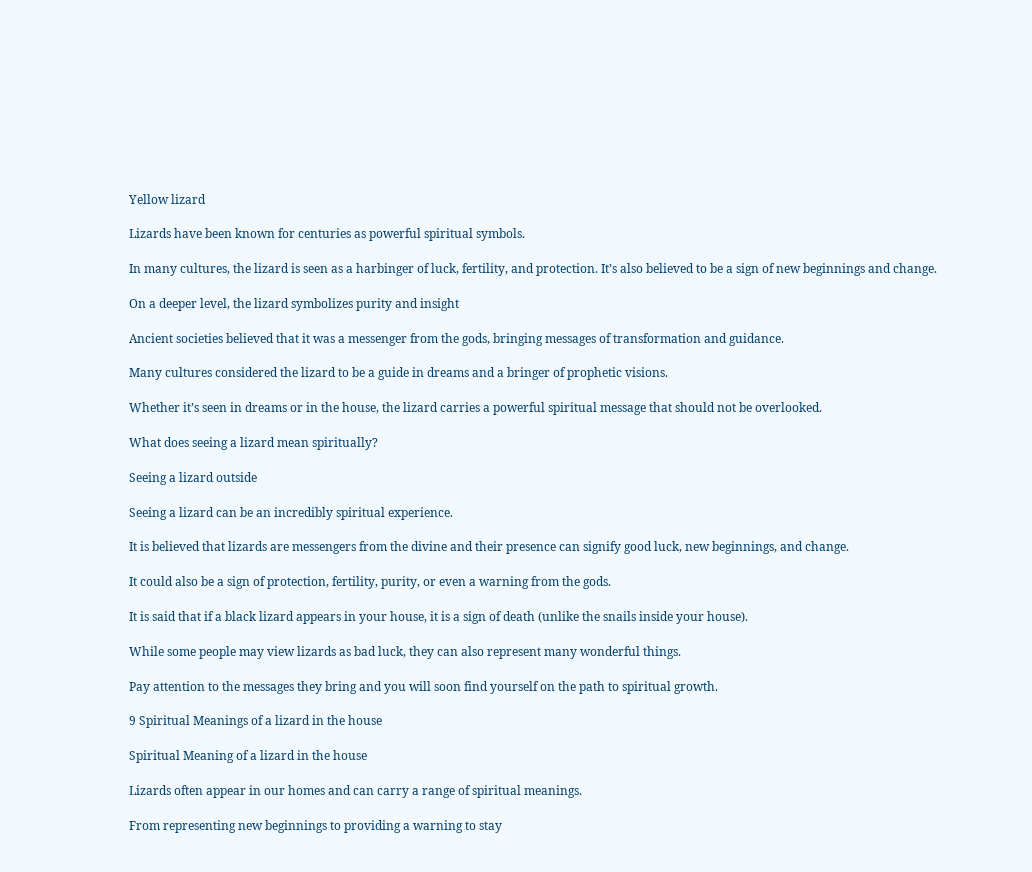Yellow lizard

Lizards have been known for centuries as powerful spiritual symbols.

In many cultures, the lizard is seen as a harbinger of luck, fertility, and protection. It’s also believed to be a sign of new beginnings and change.

On a deeper level, the lizard symbolizes purity and insight

Ancient societies believed that it was a messenger from the gods, bringing messages of transformation and guidance.

Many cultures considered the lizard to be a guide in dreams and a bringer of prophetic visions.

Whether it’s seen in dreams or in the house, the lizard carries a powerful spiritual message that should not be overlooked.

What does seeing a lizard mean spiritually?

Seeing a lizard outside

Seeing a lizard can be an incredibly spiritual experience.

It is believed that lizards are messengers from the divine and their presence can signify good luck, new beginnings, and change.

It could also be a sign of protection, fertility, purity, or even a warning from the gods.

It is said that if a black lizard appears in your house, it is a sign of death (unlike the snails inside your house).

While some people may view lizards as bad luck, they can also represent many wonderful things.

Pay attention to the messages they bring and you will soon find yourself on the path to spiritual growth.

9 Spiritual Meanings of a lizard in the house

Spiritual Meaning of a lizard in the house

Lizards often appear in our homes and can carry a range of spiritual meanings.

From representing new beginnings to providing a warning to stay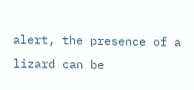alert, the presence of a lizard can be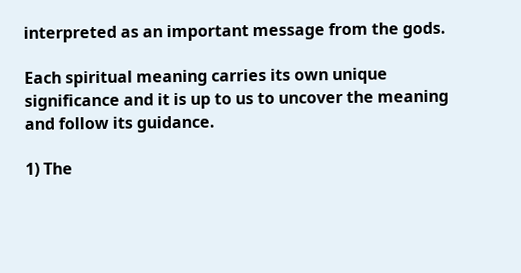interpreted as an important message from the gods.

Each spiritual meaning carries its own unique significance and it is up to us to uncover the meaning and follow its guidance.

1) The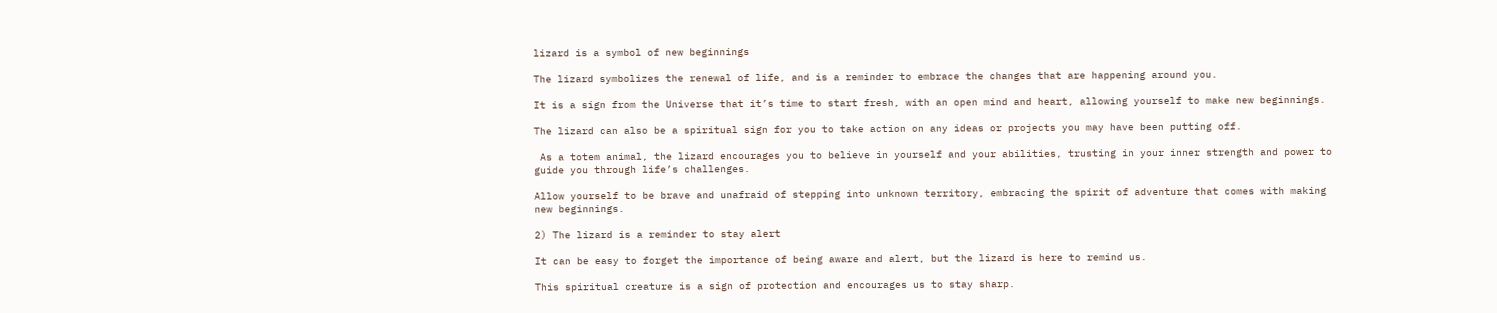lizard is a symbol of new beginnings

The lizard symbolizes the renewal of life, and is a reminder to embrace the changes that are happening around you.

It is a sign from the Universe that it’s time to start fresh, with an open mind and heart, allowing yourself to make new beginnings.

The lizard can also be a spiritual sign for you to take action on any ideas or projects you may have been putting off.

 As a totem animal, the lizard encourages you to believe in yourself and your abilities, trusting in your inner strength and power to guide you through life’s challenges.

Allow yourself to be brave and unafraid of stepping into unknown territory, embracing the spirit of adventure that comes with making new beginnings.

2) The lizard is a reminder to stay alert

It can be easy to forget the importance of being aware and alert, but the lizard is here to remind us.

This spiritual creature is a sign of protection and encourages us to stay sharp.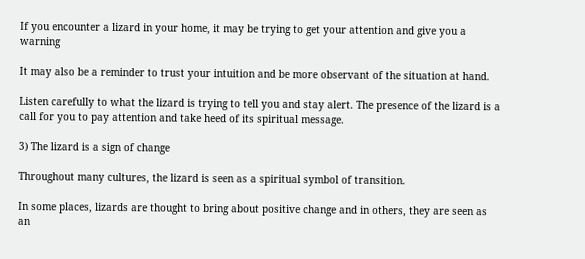If you encounter a lizard in your home, it may be trying to get your attention and give you a warning

It may also be a reminder to trust your intuition and be more observant of the situation at hand.

Listen carefully to what the lizard is trying to tell you and stay alert. The presence of the lizard is a call for you to pay attention and take heed of its spiritual message.

3) The lizard is a sign of change

Throughout many cultures, the lizard is seen as a spiritual symbol of transition.

In some places, lizards are thought to bring about positive change and in others, they are seen as an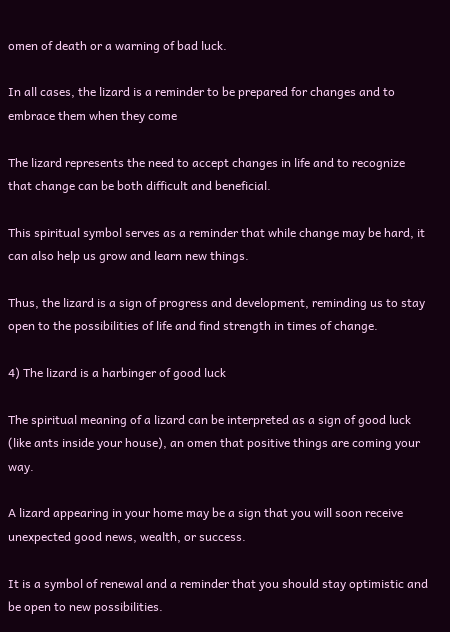omen of death or a warning of bad luck.

In all cases, the lizard is a reminder to be prepared for changes and to embrace them when they come

The lizard represents the need to accept changes in life and to recognize that change can be both difficult and beneficial.

This spiritual symbol serves as a reminder that while change may be hard, it can also help us grow and learn new things.

Thus, the lizard is a sign of progress and development, reminding us to stay open to the possibilities of life and find strength in times of change.

4) The lizard is a harbinger of good luck

The spiritual meaning of a lizard can be interpreted as a sign of good luck (like ants inside your house), an omen that positive things are coming your way.

A lizard appearing in your home may be a sign that you will soon receive unexpected good news, wealth, or success.

It is a symbol of renewal and a reminder that you should stay optimistic and be open to new possibilities.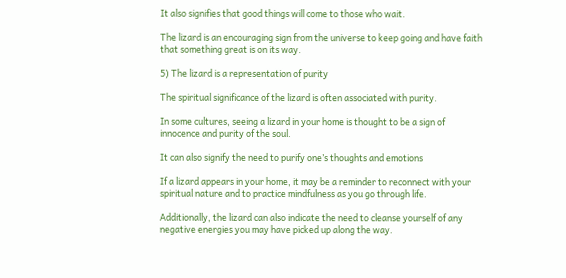It also signifies that good things will come to those who wait.

The lizard is an encouraging sign from the universe to keep going and have faith that something great is on its way.

5) The lizard is a representation of purity

The spiritual significance of the lizard is often associated with purity.

In some cultures, seeing a lizard in your home is thought to be a sign of innocence and purity of the soul.

It can also signify the need to purify one’s thoughts and emotions

If a lizard appears in your home, it may be a reminder to reconnect with your spiritual nature and to practice mindfulness as you go through life.

Additionally, the lizard can also indicate the need to cleanse yourself of any negative energies you may have picked up along the way.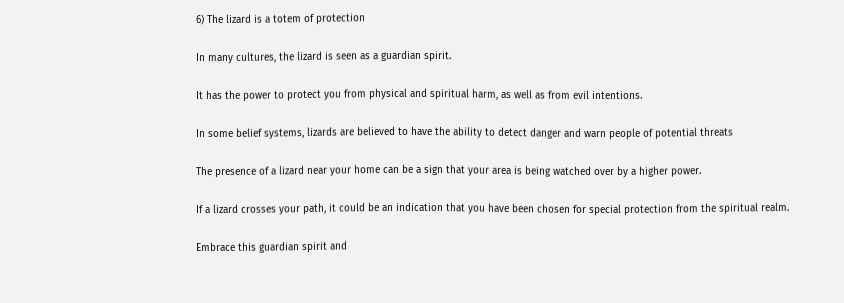6) The lizard is a totem of protection

In many cultures, the lizard is seen as a guardian spirit.

It has the power to protect you from physical and spiritual harm, as well as from evil intentions.

In some belief systems, lizards are believed to have the ability to detect danger and warn people of potential threats

The presence of a lizard near your home can be a sign that your area is being watched over by a higher power.

If a lizard crosses your path, it could be an indication that you have been chosen for special protection from the spiritual realm.

Embrace this guardian spirit and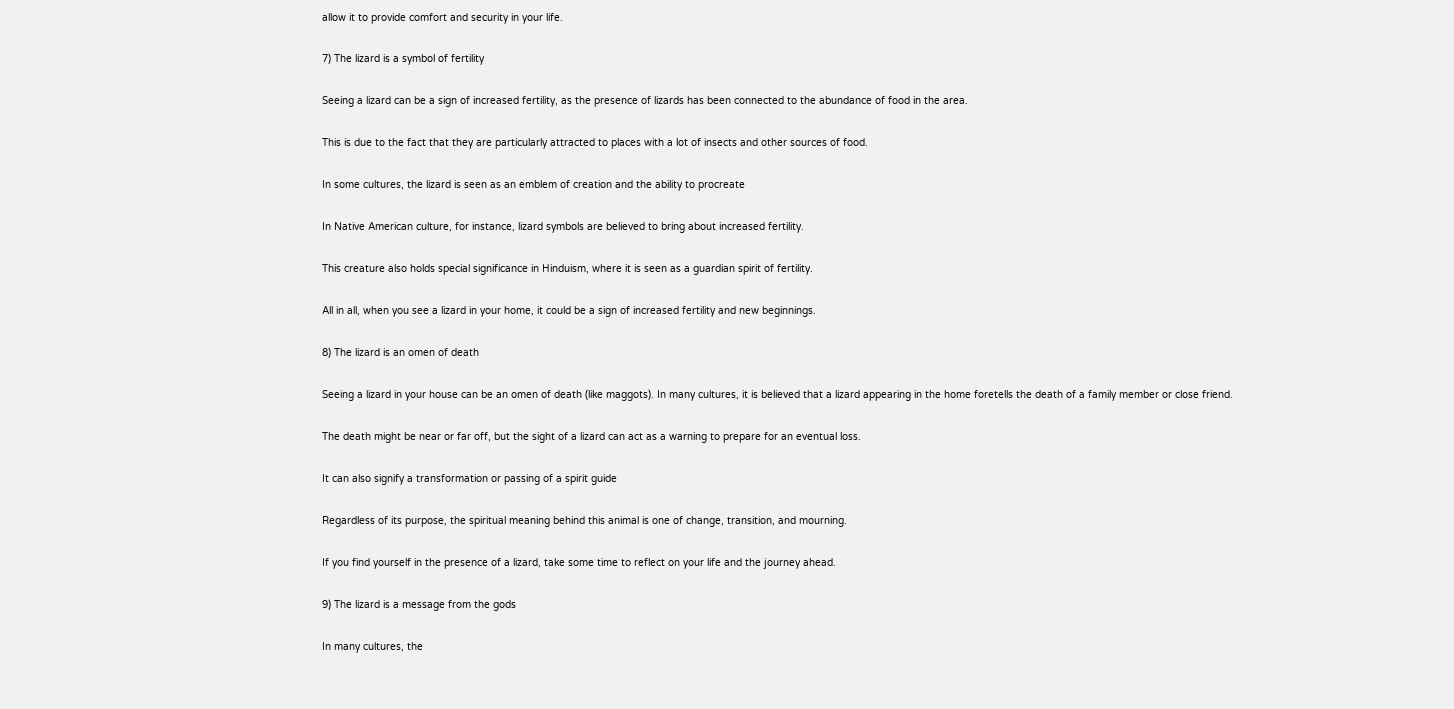allow it to provide comfort and security in your life.

7) The lizard is a symbol of fertility

Seeing a lizard can be a sign of increased fertility, as the presence of lizards has been connected to the abundance of food in the area.

This is due to the fact that they are particularly attracted to places with a lot of insects and other sources of food.

In some cultures, the lizard is seen as an emblem of creation and the ability to procreate

In Native American culture, for instance, lizard symbols are believed to bring about increased fertility.

This creature also holds special significance in Hinduism, where it is seen as a guardian spirit of fertility.

All in all, when you see a lizard in your home, it could be a sign of increased fertility and new beginnings.

8) The lizard is an omen of death

Seeing a lizard in your house can be an omen of death (like maggots). In many cultures, it is believed that a lizard appearing in the home foretells the death of a family member or close friend.

The death might be near or far off, but the sight of a lizard can act as a warning to prepare for an eventual loss.

It can also signify a transformation or passing of a spirit guide

Regardless of its purpose, the spiritual meaning behind this animal is one of change, transition, and mourning.

If you find yourself in the presence of a lizard, take some time to reflect on your life and the journey ahead.

9) The lizard is a message from the gods

In many cultures, the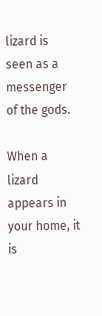lizard is seen as a messenger of the gods.

When a lizard appears in your home, it is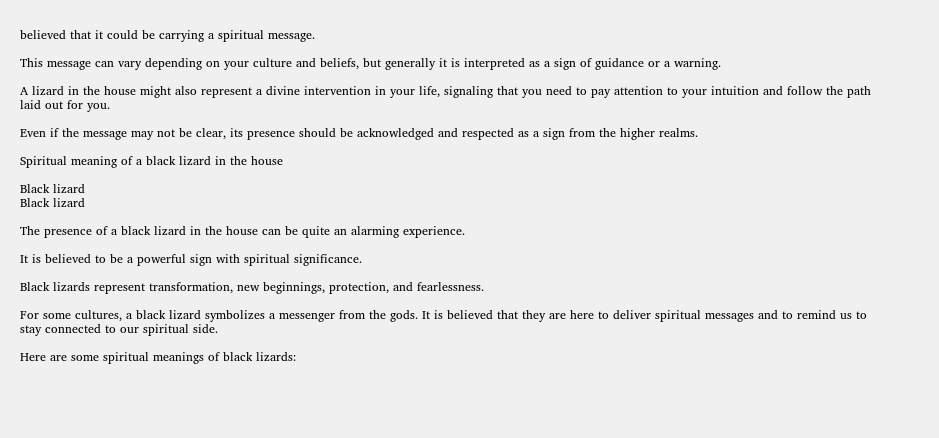believed that it could be carrying a spiritual message.

This message can vary depending on your culture and beliefs, but generally it is interpreted as a sign of guidance or a warning.

A lizard in the house might also represent a divine intervention in your life, signaling that you need to pay attention to your intuition and follow the path laid out for you.

Even if the message may not be clear, its presence should be acknowledged and respected as a sign from the higher realms.

Spiritual meaning of a black lizard in the house

Black lizard
Black lizard

The presence of a black lizard in the house can be quite an alarming experience.

It is believed to be a powerful sign with spiritual significance.

Black lizards represent transformation, new beginnings, protection, and fearlessness.

For some cultures, a black lizard symbolizes a messenger from the gods. It is believed that they are here to deliver spiritual messages and to remind us to stay connected to our spiritual side.

Here are some spiritual meanings of black lizards: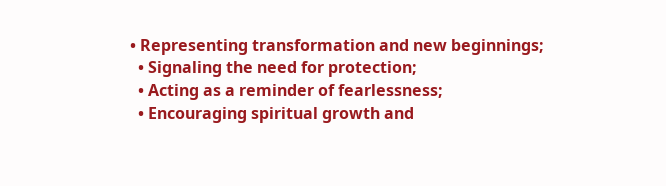• Representing transformation and new beginnings;
  • Signaling the need for protection;
  • Acting as a reminder of fearlessness;
  • Encouraging spiritual growth and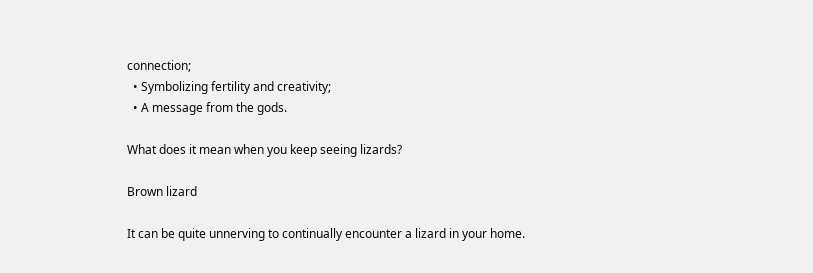connection;
  • Symbolizing fertility and creativity;
  • A message from the gods.

What does it mean when you keep seeing lizards?

Brown lizard

It can be quite unnerving to continually encounter a lizard in your home.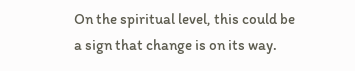On the spiritual level, this could be a sign that change is on its way.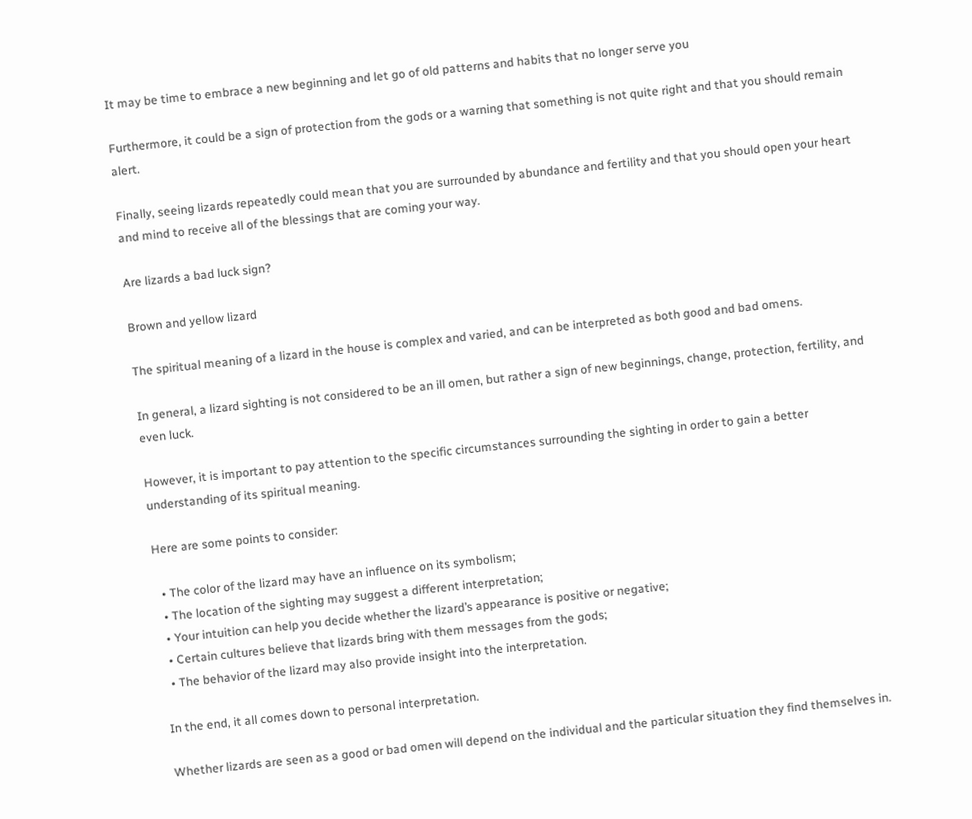It may be time to embrace a new beginning and let go of old patterns and habits that no longer serve you

Furthermore, it could be a sign of protection from the gods or a warning that something is not quite right and that you should remain alert.

Finally, seeing lizards repeatedly could mean that you are surrounded by abundance and fertility and that you should open your heart and mind to receive all of the blessings that are coming your way.

Are lizards a bad luck sign?

Brown and yellow lizard

The spiritual meaning of a lizard in the house is complex and varied, and can be interpreted as both good and bad omens.

In general, a lizard sighting is not considered to be an ill omen, but rather a sign of new beginnings, change, protection, fertility, and even luck.

However, it is important to pay attention to the specific circumstances surrounding the sighting in order to gain a better understanding of its spiritual meaning.

Here are some points to consider:

  • The color of the lizard may have an influence on its symbolism;
  • The location of the sighting may suggest a different interpretation;
  • Your intuition can help you decide whether the lizard’s appearance is positive or negative;
  • Certain cultures believe that lizards bring with them messages from the gods;
  • The behavior of the lizard may also provide insight into the interpretation.

In the end, it all comes down to personal interpretation.

Whether lizards are seen as a good or bad omen will depend on the individual and the particular situation they find themselves in.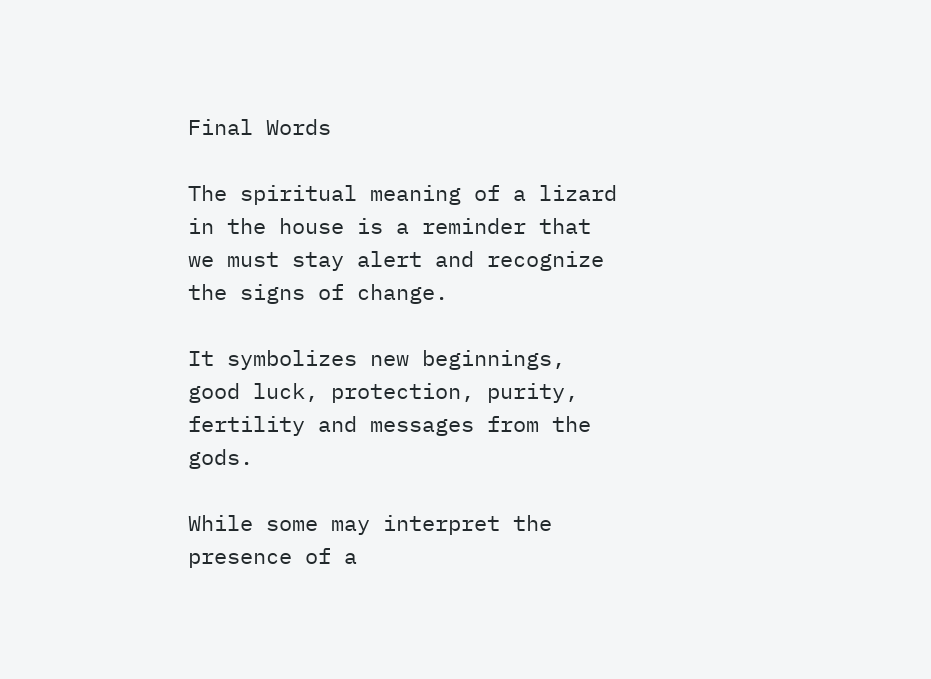Final Words

The spiritual meaning of a lizard in the house is a reminder that we must stay alert and recognize the signs of change.

It symbolizes new beginnings, good luck, protection, purity, fertility and messages from the gods.

While some may interpret the presence of a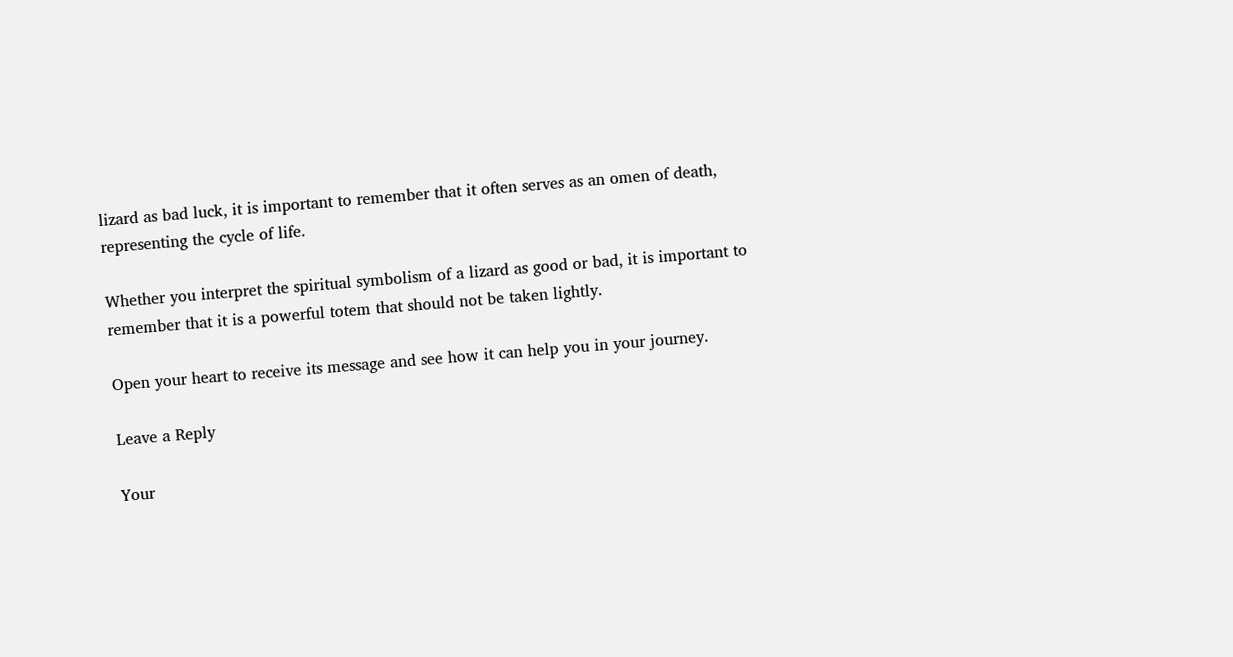lizard as bad luck, it is important to remember that it often serves as an omen of death, representing the cycle of life.

Whether you interpret the spiritual symbolism of a lizard as good or bad, it is important to remember that it is a powerful totem that should not be taken lightly.

Open your heart to receive its message and see how it can help you in your journey.

Leave a Reply

Your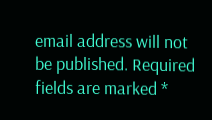email address will not be published. Required fields are marked *